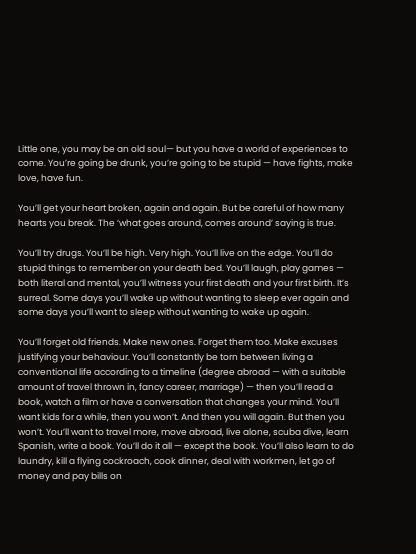Little one, you may be an old soul— but you have a world of experiences to come. You’re going be drunk, you’re going to be stupid — have fights, make love, have fun.

You’ll get your heart broken, again and again. But be careful of how many hearts you break. The ‘what goes around, comes around’ saying is true.

You’ll try drugs. You’ll be high. Very high. You’ll live on the edge. You’ll do stupid things to remember on your death bed. You’ll laugh, play games — both literal and mental, you’ll witness your first death and your first birth. It’s surreal. Some days you’ll wake up without wanting to sleep ever again and some days you’ll want to sleep without wanting to wake up again.

You’ll forget old friends. Make new ones. Forget them too. Make excuses justifying your behaviour. You’ll constantly be torn between living a conventional life according to a timeline (degree abroad — with a suitable amount of travel thrown in, fancy career, marriage) — then you’ll read a book, watch a film or have a conversation that changes your mind. You’ll want kids for a while, then you won’t. And then you will again. But then you won’t. You’ll want to travel more, move abroad, live alone, scuba dive, learn Spanish, write a book. You’ll do it all — except the book. You’ll also learn to do laundry, kill a flying cockroach, cook dinner, deal with workmen, let go of money and pay bills on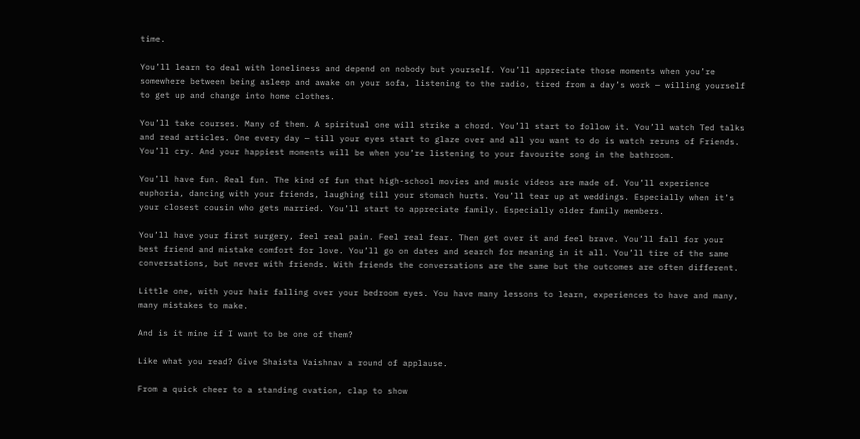time.

You’ll learn to deal with loneliness and depend on nobody but yourself. You’ll appreciate those moments when you’re somewhere between being asleep and awake on your sofa, listening to the radio, tired from a day’s work — willing yourself to get up and change into home clothes.

You’ll take courses. Many of them. A spiritual one will strike a chord. You’ll start to follow it. You’ll watch Ted talks and read articles. One every day — till your eyes start to glaze over and all you want to do is watch reruns of Friends. You’ll cry. And your happiest moments will be when you’re listening to your favourite song in the bathroom.

You’ll have fun. Real fun. The kind of fun that high-school movies and music videos are made of. You’ll experience euphoria, dancing with your friends, laughing till your stomach hurts. You’ll tear up at weddings. Especially when it’s your closest cousin who gets married. You’ll start to appreciate family. Especially older family members.

You’ll have your first surgery, feel real pain. Feel real fear. Then get over it and feel brave. You’ll fall for your best friend and mistake comfort for love. You’ll go on dates and search for meaning in it all. You’ll tire of the same conversations, but never with friends. With friends the conversations are the same but the outcomes are often different.

Little one, with your hair falling over your bedroom eyes. You have many lessons to learn, experiences to have and many, many mistakes to make.

And is it mine if I want to be one of them?

Like what you read? Give Shaista Vaishnav a round of applause.

From a quick cheer to a standing ovation, clap to show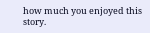how much you enjoyed this story.